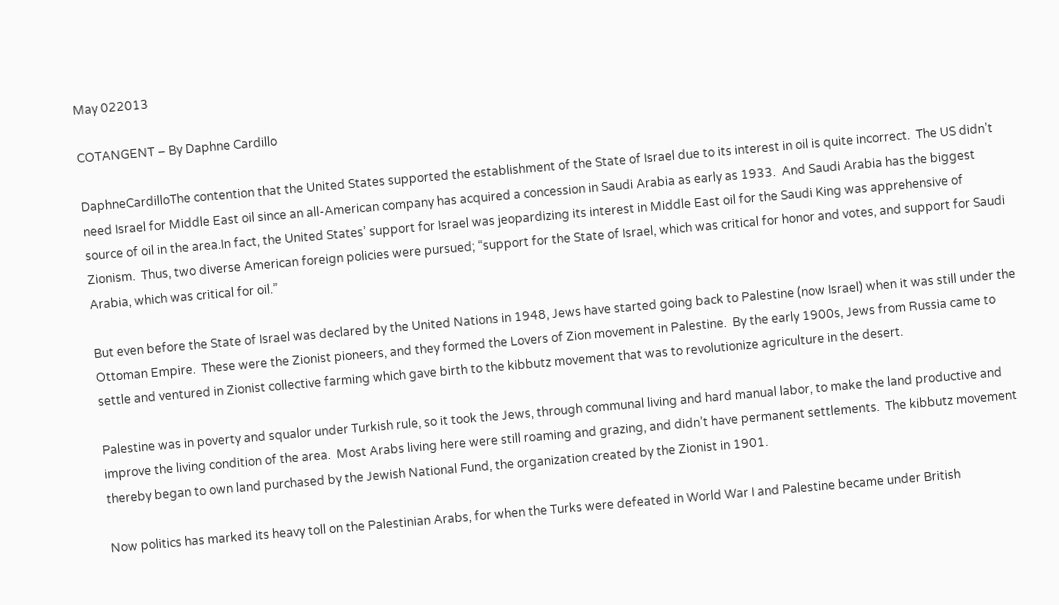May 022013

COTANGENT – By Daphne Cardillo

DaphneCardilloThe contention that the United States supported the establishment of the State of Israel due to its interest in oil is quite incorrect.  The US didn’t need Israel for Middle East oil since an all-American company has acquired a concession in Saudi Arabia as early as 1933.  And Saudi Arabia has the biggest source of oil in the area.In fact, the United States’ support for Israel was jeopardizing its interest in Middle East oil for the Saudi King was apprehensive of Zionism.  Thus, two diverse American foreign policies were pursued; “support for the State of Israel, which was critical for honor and votes, and support for Saudi Arabia, which was critical for oil.”

But even before the State of Israel was declared by the United Nations in 1948, Jews have started going back to Palestine (now Israel) when it was still under the Ottoman Empire.  These were the Zionist pioneers, and they formed the Lovers of Zion movement in Palestine.  By the early 1900s, Jews from Russia came to settle and ventured in Zionist collective farming which gave birth to the kibbutz movement that was to revolutionize agriculture in the desert.

Palestine was in poverty and squalor under Turkish rule, so it took the Jews, through communal living and hard manual labor, to make the land productive and improve the living condition of the area.  Most Arabs living here were still roaming and grazing, and didn’t have permanent settlements.  The kibbutz movement thereby began to own land purchased by the Jewish National Fund, the organization created by the Zionist in 1901.

Now politics has marked its heavy toll on the Palestinian Arabs, for when the Turks were defeated in World War I and Palestine became under British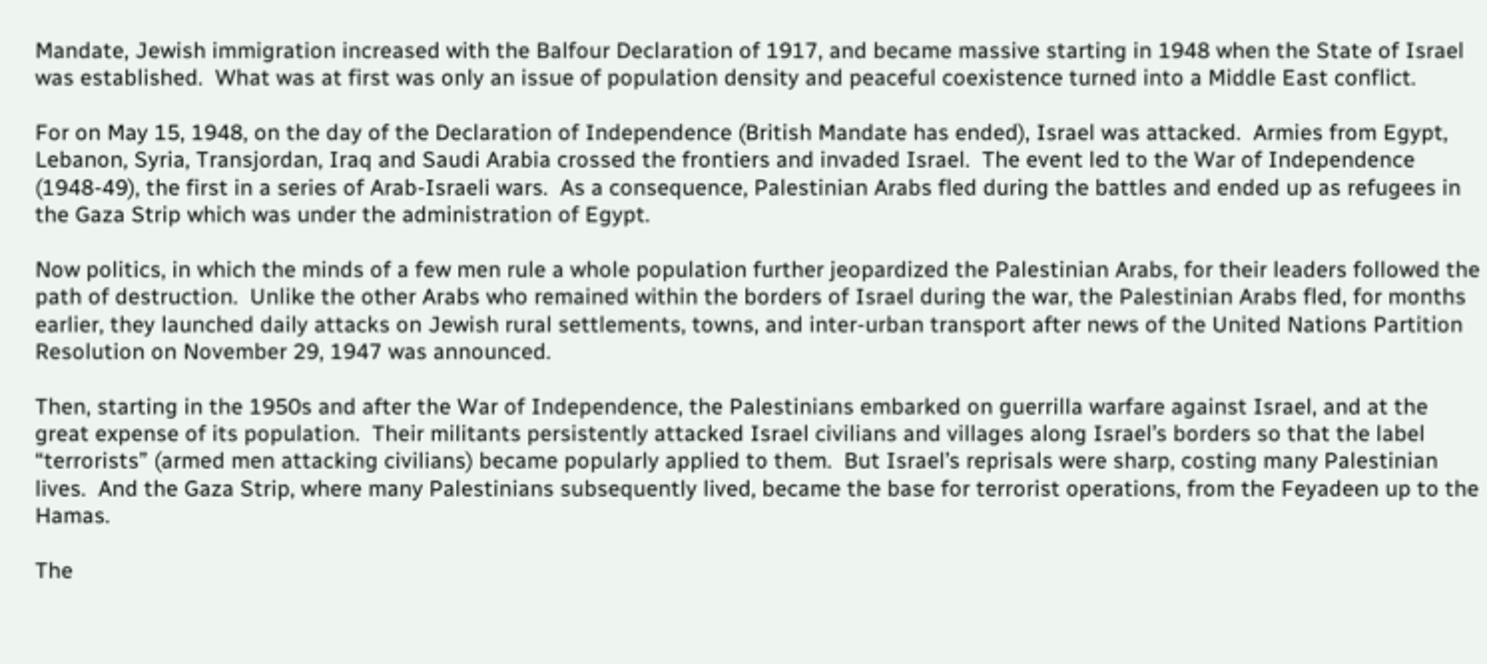Mandate, Jewish immigration increased with the Balfour Declaration of 1917, and became massive starting in 1948 when the State of Israel was established.  What was at first was only an issue of population density and peaceful coexistence turned into a Middle East conflict.

For on May 15, 1948, on the day of the Declaration of Independence (British Mandate has ended), Israel was attacked.  Armies from Egypt, Lebanon, Syria, Transjordan, Iraq and Saudi Arabia crossed the frontiers and invaded Israel.  The event led to the War of Independence (1948-49), the first in a series of Arab-Israeli wars.  As a consequence, Palestinian Arabs fled during the battles and ended up as refugees in the Gaza Strip which was under the administration of Egypt.

Now politics, in which the minds of a few men rule a whole population further jeopardized the Palestinian Arabs, for their leaders followed the path of destruction.  Unlike the other Arabs who remained within the borders of Israel during the war, the Palestinian Arabs fled, for months earlier, they launched daily attacks on Jewish rural settlements, towns, and inter-urban transport after news of the United Nations Partition Resolution on November 29, 1947 was announced.

Then, starting in the 1950s and after the War of Independence, the Palestinians embarked on guerrilla warfare against Israel, and at the great expense of its population.  Their militants persistently attacked Israel civilians and villages along Israel’s borders so that the label “terrorists” (armed men attacking civilians) became popularly applied to them.  But Israel’s reprisals were sharp, costing many Palestinian lives.  And the Gaza Strip, where many Palestinians subsequently lived, became the base for terrorist operations, from the Feyadeen up to the Hamas.

The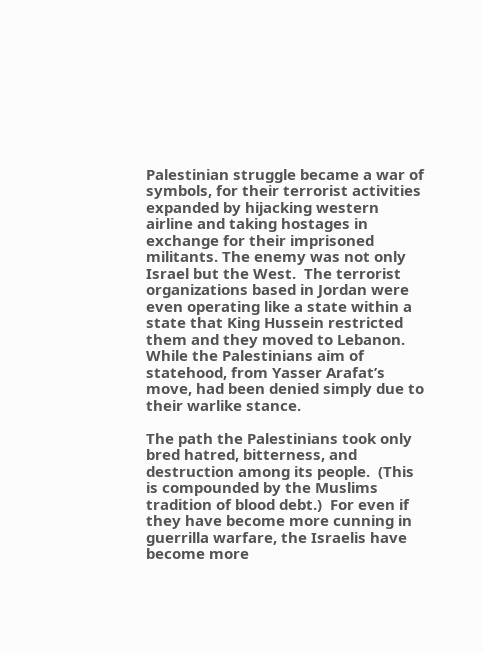Palestinian struggle became a war of symbols, for their terrorist activities expanded by hijacking western airline and taking hostages in exchange for their imprisoned militants. The enemy was not only Israel but the West.  The terrorist organizations based in Jordan were even operating like a state within a state that King Hussein restricted them and they moved to Lebanon.  While the Palestinians aim of statehood, from Yasser Arafat’s move, had been denied simply due to their warlike stance.

The path the Palestinians took only bred hatred, bitterness, and destruction among its people.  (This is compounded by the Muslims tradition of blood debt.)  For even if they have become more cunning in guerrilla warfare, the Israelis have become more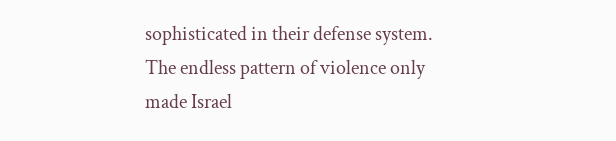sophisticated in their defense system.  The endless pattern of violence only made Israel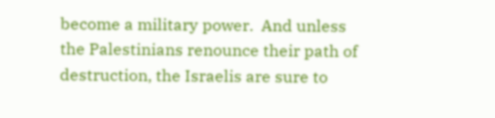become a military power.  And unless the Palestinians renounce their path of destruction, the Israelis are sure to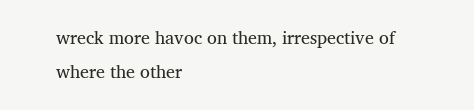wreck more havoc on them, irrespective of where the other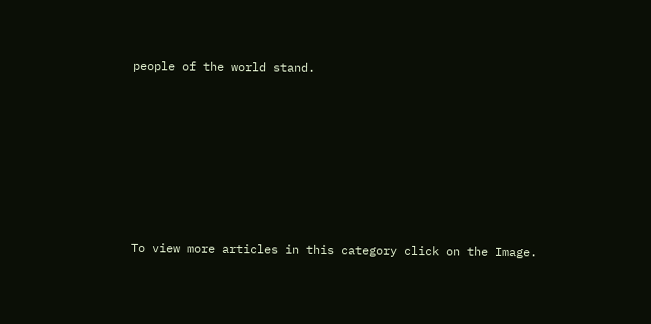people of the world stand.







To view more articles in this category click on the Image.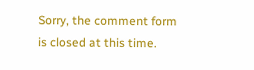Sorry, the comment form is closed at this time.